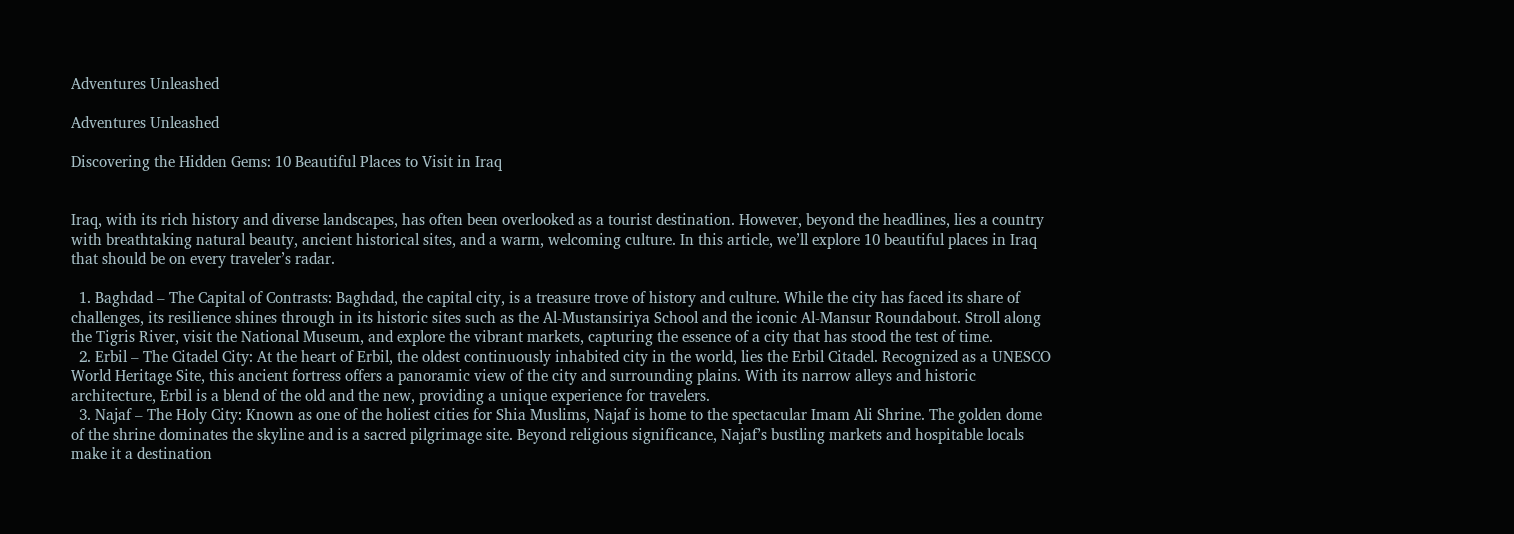Adventures Unleashed

Adventures Unleashed

Discovering the Hidden Gems: 10 Beautiful Places to Visit in Iraq


Iraq, with its rich history and diverse landscapes, has often been overlooked as a tourist destination. However, beyond the headlines, lies a country with breathtaking natural beauty, ancient historical sites, and a warm, welcoming culture. In this article, we’ll explore 10 beautiful places in Iraq that should be on every traveler’s radar.

  1. Baghdad – The Capital of Contrasts: Baghdad, the capital city, is a treasure trove of history and culture. While the city has faced its share of challenges, its resilience shines through in its historic sites such as the Al-Mustansiriya School and the iconic Al-Mansur Roundabout. Stroll along the Tigris River, visit the National Museum, and explore the vibrant markets, capturing the essence of a city that has stood the test of time.
  2. Erbil – The Citadel City: At the heart of Erbil, the oldest continuously inhabited city in the world, lies the Erbil Citadel. Recognized as a UNESCO World Heritage Site, this ancient fortress offers a panoramic view of the city and surrounding plains. With its narrow alleys and historic architecture, Erbil is a blend of the old and the new, providing a unique experience for travelers.
  3. Najaf – The Holy City: Known as one of the holiest cities for Shia Muslims, Najaf is home to the spectacular Imam Ali Shrine. The golden dome of the shrine dominates the skyline and is a sacred pilgrimage site. Beyond religious significance, Najaf’s bustling markets and hospitable locals make it a destination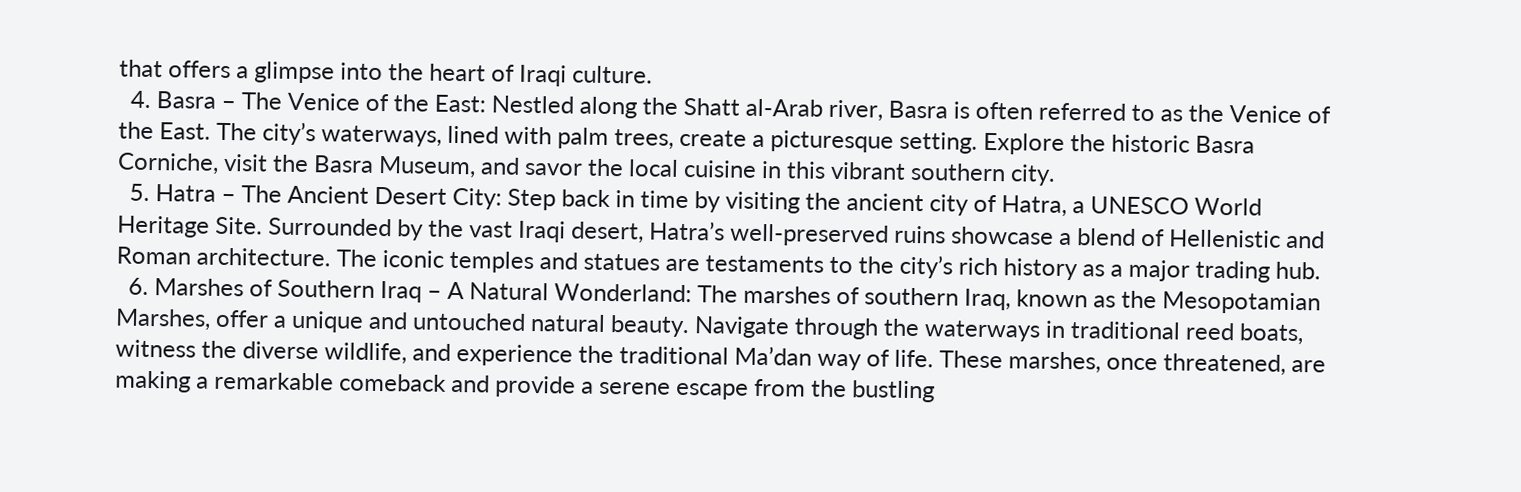that offers a glimpse into the heart of Iraqi culture.
  4. Basra – The Venice of the East: Nestled along the Shatt al-Arab river, Basra is often referred to as the Venice of the East. The city’s waterways, lined with palm trees, create a picturesque setting. Explore the historic Basra Corniche, visit the Basra Museum, and savor the local cuisine in this vibrant southern city.
  5. Hatra – The Ancient Desert City: Step back in time by visiting the ancient city of Hatra, a UNESCO World Heritage Site. Surrounded by the vast Iraqi desert, Hatra’s well-preserved ruins showcase a blend of Hellenistic and Roman architecture. The iconic temples and statues are testaments to the city’s rich history as a major trading hub.
  6. Marshes of Southern Iraq – A Natural Wonderland: The marshes of southern Iraq, known as the Mesopotamian Marshes, offer a unique and untouched natural beauty. Navigate through the waterways in traditional reed boats, witness the diverse wildlife, and experience the traditional Ma’dan way of life. These marshes, once threatened, are making a remarkable comeback and provide a serene escape from the bustling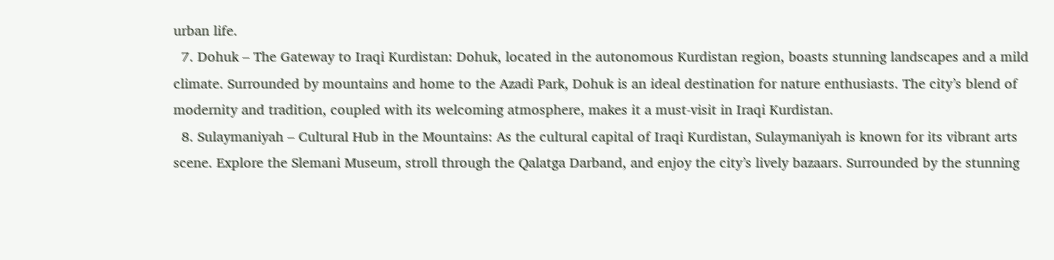urban life.
  7. Dohuk – The Gateway to Iraqi Kurdistan: Dohuk, located in the autonomous Kurdistan region, boasts stunning landscapes and a mild climate. Surrounded by mountains and home to the Azadi Park, Dohuk is an ideal destination for nature enthusiasts. The city’s blend of modernity and tradition, coupled with its welcoming atmosphere, makes it a must-visit in Iraqi Kurdistan.
  8. Sulaymaniyah – Cultural Hub in the Mountains: As the cultural capital of Iraqi Kurdistan, Sulaymaniyah is known for its vibrant arts scene. Explore the Slemani Museum, stroll through the Qalatga Darband, and enjoy the city’s lively bazaars. Surrounded by the stunning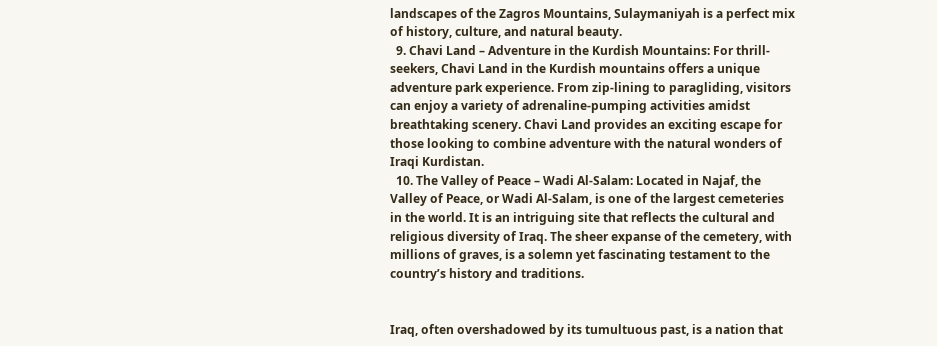landscapes of the Zagros Mountains, Sulaymaniyah is a perfect mix of history, culture, and natural beauty.
  9. Chavi Land – Adventure in the Kurdish Mountains: For thrill-seekers, Chavi Land in the Kurdish mountains offers a unique adventure park experience. From zip-lining to paragliding, visitors can enjoy a variety of adrenaline-pumping activities amidst breathtaking scenery. Chavi Land provides an exciting escape for those looking to combine adventure with the natural wonders of Iraqi Kurdistan.
  10. The Valley of Peace – Wadi Al-Salam: Located in Najaf, the Valley of Peace, or Wadi Al-Salam, is one of the largest cemeteries in the world. It is an intriguing site that reflects the cultural and religious diversity of Iraq. The sheer expanse of the cemetery, with millions of graves, is a solemn yet fascinating testament to the country’s history and traditions.


Iraq, often overshadowed by its tumultuous past, is a nation that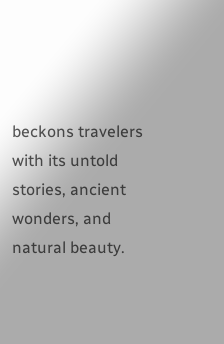beckons travelers with its untold stories, ancient wonders, and natural beauty.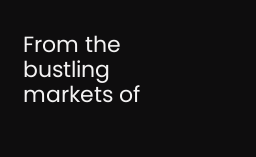From the bustling markets of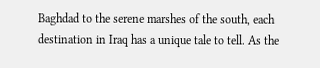Baghdad to the serene marshes of the south, each destination in Iraq has a unique tale to tell. As the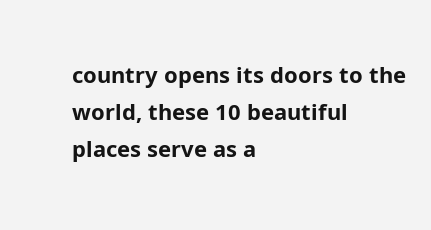country opens its doors to the world, these 10 beautiful places serve as a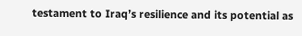testament to Iraq’s resilience and its potential as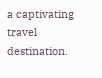a captivating travel destination.